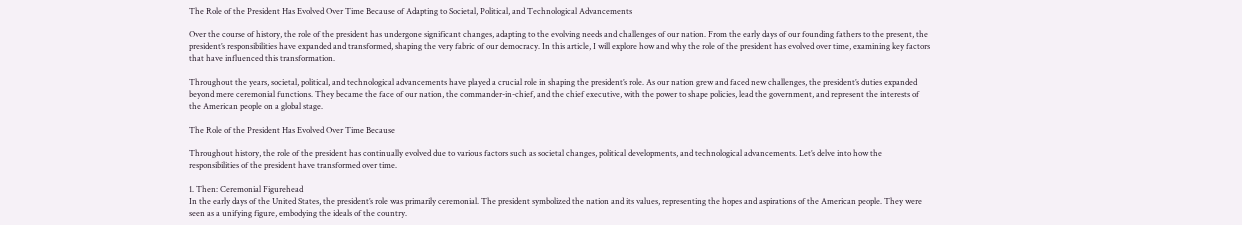The Role of the President Has Evolved Over Time Because of Adapting to Societal, Political, and Technological Advancements

Over the course of history, the role of the president has undergone significant changes, adapting to the evolving needs and challenges of our nation. From the early days of our founding fathers to the present, the president’s responsibilities have expanded and transformed, shaping the very fabric of our democracy. In this article, I will explore how and why the role of the president has evolved over time, examining key factors that have influenced this transformation.

Throughout the years, societal, political, and technological advancements have played a crucial role in shaping the president’s role. As our nation grew and faced new challenges, the president’s duties expanded beyond mere ceremonial functions. They became the face of our nation, the commander-in-chief, and the chief executive, with the power to shape policies, lead the government, and represent the interests of the American people on a global stage.

The Role of the President Has Evolved Over Time Because

Throughout history, the role of the president has continually evolved due to various factors such as societal changes, political developments, and technological advancements. Let’s delve into how the responsibilities of the president have transformed over time.

1. Then: Ceremonial Figurehead
In the early days of the United States, the president’s role was primarily ceremonial. The president symbolized the nation and its values, representing the hopes and aspirations of the American people. They were seen as a unifying figure, embodying the ideals of the country.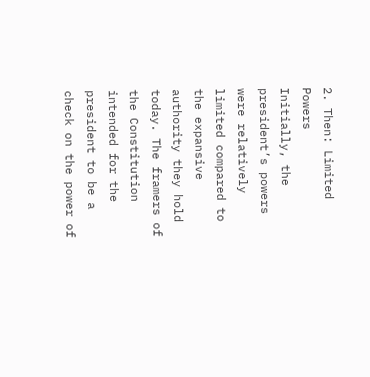2. Then: Limited Powers
Initially, the president’s powers were relatively limited compared to the expansive authority they hold today. The framers of the Constitution intended for the president to be a check on the power of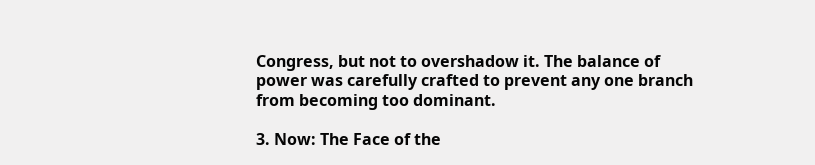Congress, but not to overshadow it. The balance of power was carefully crafted to prevent any one branch from becoming too dominant.

3. Now: The Face of the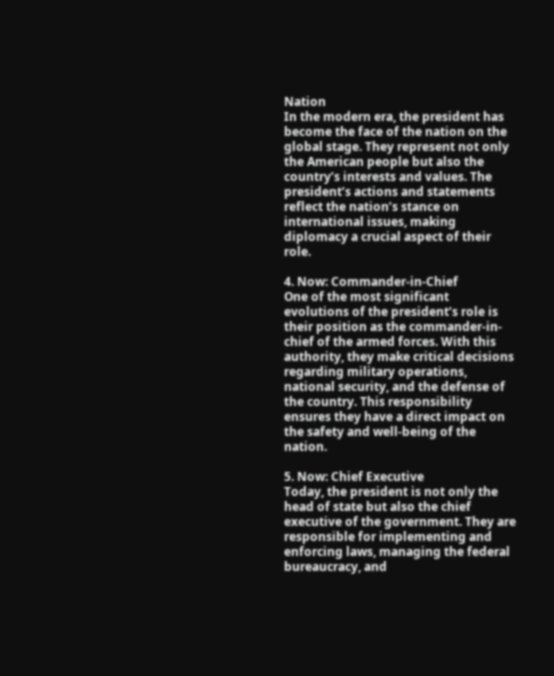Nation
In the modern era, the president has become the face of the nation on the global stage. They represent not only the American people but also the country’s interests and values. The president’s actions and statements reflect the nation’s stance on international issues, making diplomacy a crucial aspect of their role.

4. Now: Commander-in-Chief
One of the most significant evolutions of the president’s role is their position as the commander-in-chief of the armed forces. With this authority, they make critical decisions regarding military operations, national security, and the defense of the country. This responsibility ensures they have a direct impact on the safety and well-being of the nation.

5. Now: Chief Executive
Today, the president is not only the head of state but also the chief executive of the government. They are responsible for implementing and enforcing laws, managing the federal bureaucracy, and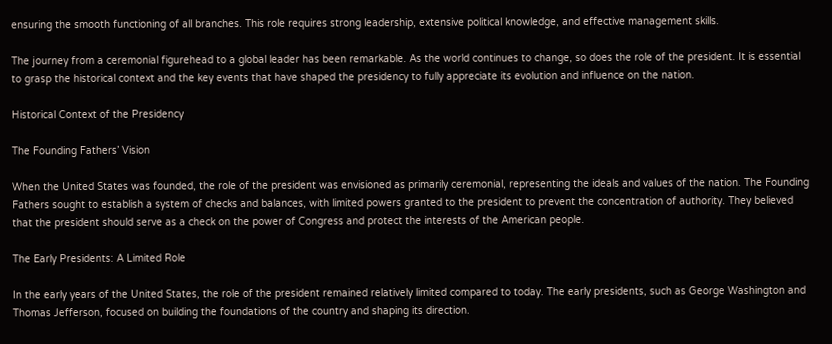ensuring the smooth functioning of all branches. This role requires strong leadership, extensive political knowledge, and effective management skills.

The journey from a ceremonial figurehead to a global leader has been remarkable. As the world continues to change, so does the role of the president. It is essential to grasp the historical context and the key events that have shaped the presidency to fully appreciate its evolution and influence on the nation.

Historical Context of the Presidency

The Founding Fathers’ Vision

When the United States was founded, the role of the president was envisioned as primarily ceremonial, representing the ideals and values of the nation. The Founding Fathers sought to establish a system of checks and balances, with limited powers granted to the president to prevent the concentration of authority. They believed that the president should serve as a check on the power of Congress and protect the interests of the American people.

The Early Presidents: A Limited Role

In the early years of the United States, the role of the president remained relatively limited compared to today. The early presidents, such as George Washington and Thomas Jefferson, focused on building the foundations of the country and shaping its direction.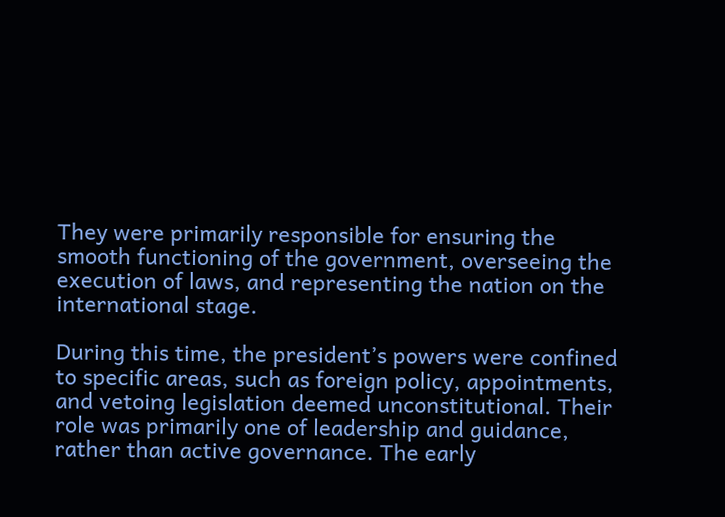They were primarily responsible for ensuring the smooth functioning of the government, overseeing the execution of laws, and representing the nation on the international stage.

During this time, the president’s powers were confined to specific areas, such as foreign policy, appointments, and vetoing legislation deemed unconstitutional. Their role was primarily one of leadership and guidance, rather than active governance. The early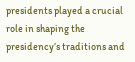presidents played a crucial role in shaping the presidency’s traditions and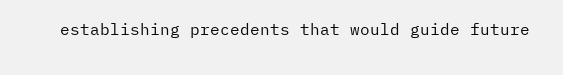establishing precedents that would guide future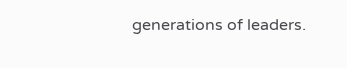generations of leaders.